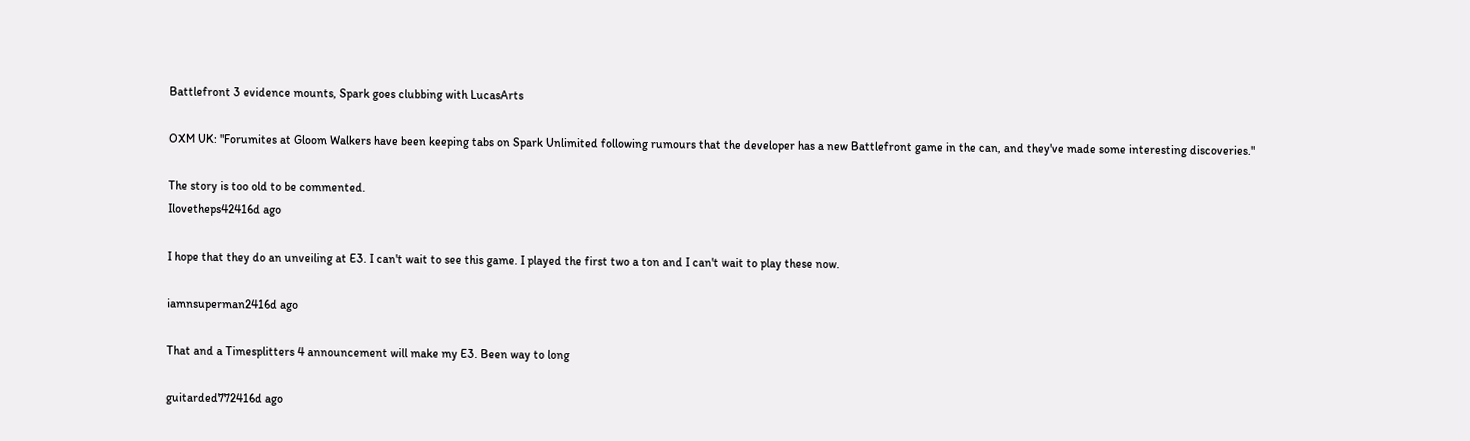Battlefront 3 evidence mounts, Spark goes clubbing with LucasArts

OXM UK: "Forumites at Gloom Walkers have been keeping tabs on Spark Unlimited following rumours that the developer has a new Battlefront game in the can, and they've made some interesting discoveries."

The story is too old to be commented.
Ilovetheps42416d ago

I hope that they do an unveiling at E3. I can't wait to see this game. I played the first two a ton and I can't wait to play these now.

iamnsuperman2416d ago

That and a Timesplitters 4 announcement will make my E3. Been way to long

guitarded772416d ago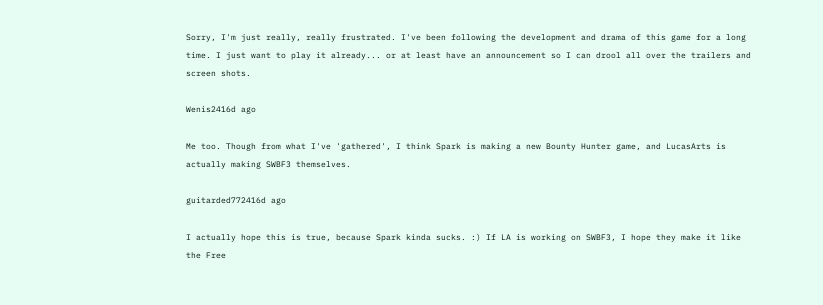Sorry, I'm just really, really frustrated. I've been following the development and drama of this game for a long time. I just want to play it already... or at least have an announcement so I can drool all over the trailers and screen shots.

Wenis2416d ago

Me too. Though from what I've 'gathered', I think Spark is making a new Bounty Hunter game, and LucasArts is actually making SWBF3 themselves.

guitarded772416d ago

I actually hope this is true, because Spark kinda sucks. :) If LA is working on SWBF3, I hope they make it like the Free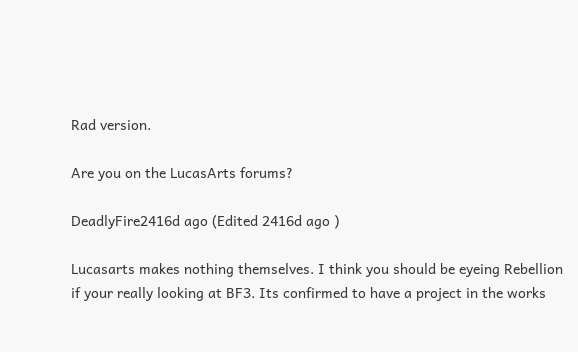Rad version.

Are you on the LucasArts forums?

DeadlyFire2416d ago (Edited 2416d ago )

Lucasarts makes nothing themselves. I think you should be eyeing Rebellion if your really looking at BF3. Its confirmed to have a project in the works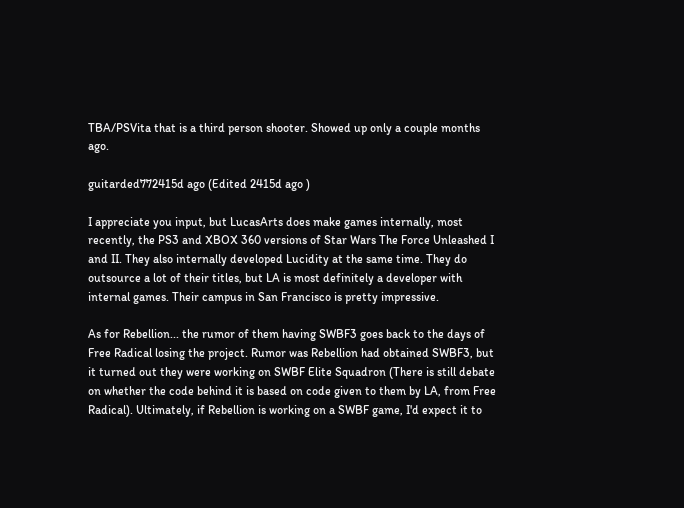TBA/PSVita that is a third person shooter. Showed up only a couple months ago.

guitarded772415d ago (Edited 2415d ago )

I appreciate you input, but LucasArts does make games internally, most recently, the PS3 and XBOX 360 versions of Star Wars The Force Unleashed I and II. They also internally developed Lucidity at the same time. They do outsource a lot of their titles, but LA is most definitely a developer with internal games. Their campus in San Francisco is pretty impressive.

As for Rebellion... the rumor of them having SWBF3 goes back to the days of Free Radical losing the project. Rumor was Rebellion had obtained SWBF3, but it turned out they were working on SWBF Elite Squadron (There is still debate on whether the code behind it is based on code given to them by LA, from Free Radical). Ultimately, if Rebellion is working on a SWBF game, I'd expect it to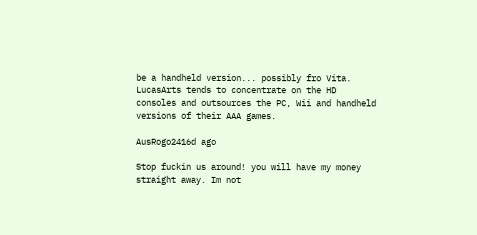be a handheld version... possibly fro Vita. LucasArts tends to concentrate on the HD consoles and outsources the PC, Wii and handheld versions of their AAA games.

AusRogo2416d ago

Stop fuckin us around! you will have my money straight away. Im not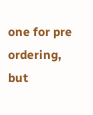one for pre ordering, but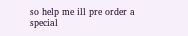so help me ill pre order a special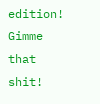edition! Gimme that shit!